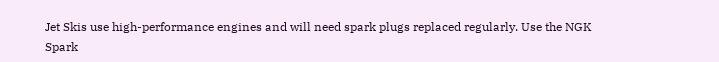Jet Skis use high-performance engines and will need spark plugs replaced regularly. Use the NGK Spark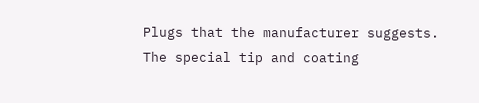Plugs that the manufacturer suggests. The special tip and coating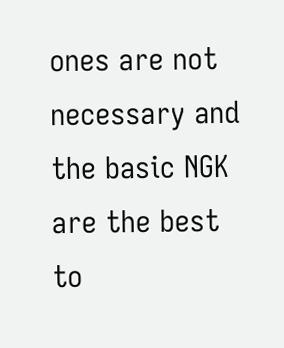ones are not necessary and the basic NGK are the best to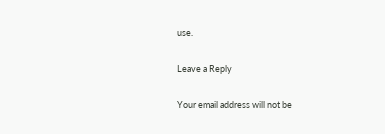use.

Leave a Reply

Your email address will not be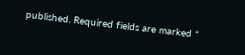published. Required fields are marked *